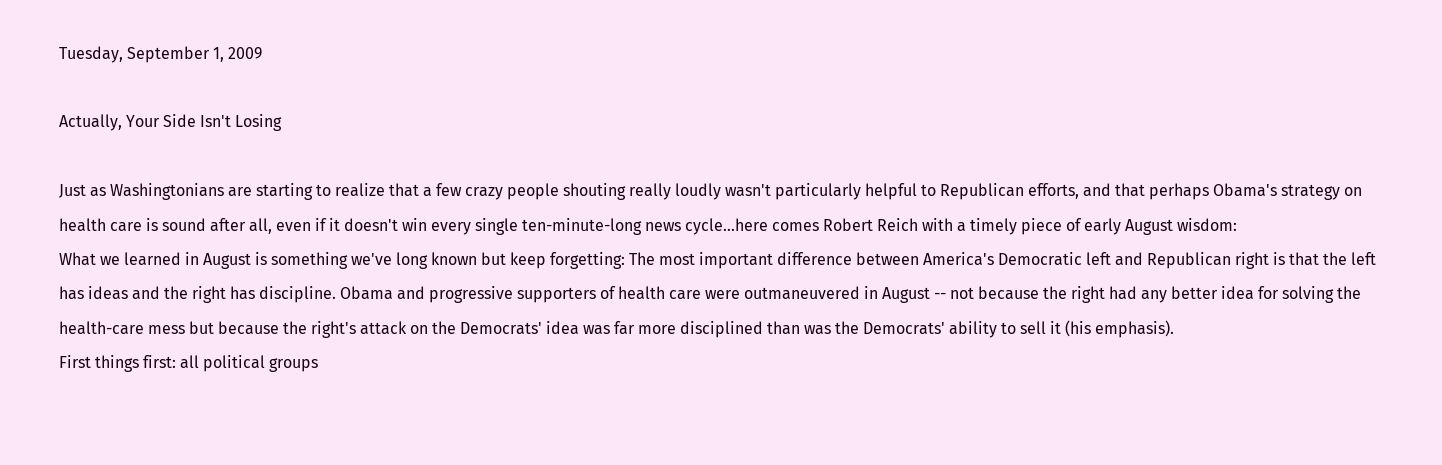Tuesday, September 1, 2009

Actually, Your Side Isn't Losing

Just as Washingtonians are starting to realize that a few crazy people shouting really loudly wasn't particularly helpful to Republican efforts, and that perhaps Obama's strategy on health care is sound after all, even if it doesn't win every single ten-minute-long news cycle...here comes Robert Reich with a timely piece of early August wisdom:
What we learned in August is something we've long known but keep forgetting: The most important difference between America's Democratic left and Republican right is that the left has ideas and the right has discipline. Obama and progressive supporters of health care were outmaneuvered in August -- not because the right had any better idea for solving the health-care mess but because the right's attack on the Democrats' idea was far more disciplined than was the Democrats' ability to sell it (his emphasis).
First things first: all political groups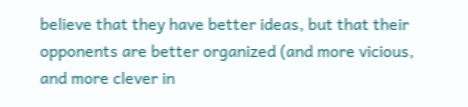believe that they have better ideas, but that their opponents are better organized (and more vicious, and more clever in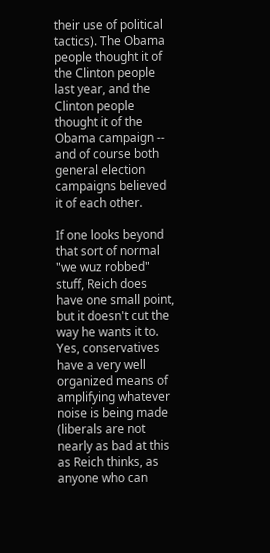their use of political tactics). The Obama people thought it of the Clinton people last year, and the Clinton people thought it of the Obama campaign -- and of course both general election campaigns believed it of each other.

If one looks beyond that sort of normal "we wuz robbed" stuff, Reich does have one small point, but it doesn't cut the way he wants it to. Yes, conservatives have a very well organized means of amplifying whatever noise is being made (liberals are not nearly as bad at this as Reich thinks, as anyone who can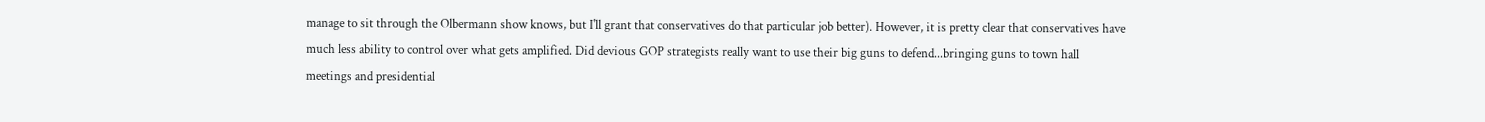manage to sit through the Olbermann show knows, but I'll grant that conservatives do that particular job better). However, it is pretty clear that conservatives have much less ability to control over what gets amplified. Did devious GOP strategists really want to use their big guns to defend...bringing guns to town hall meetings and presidential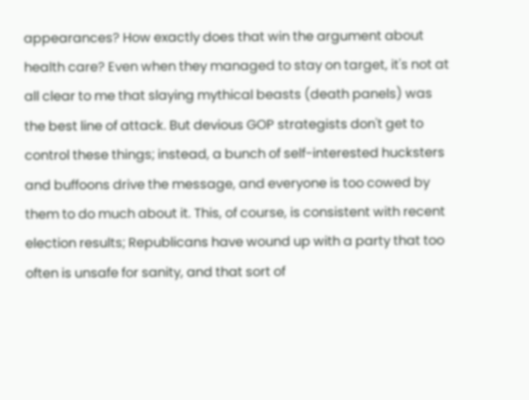appearances? How exactly does that win the argument about health care? Even when they managed to stay on target, it's not at all clear to me that slaying mythical beasts (death panels) was the best line of attack. But devious GOP strategists don't get to control these things; instead, a bunch of self-interested hucksters and buffoons drive the message, and everyone is too cowed by them to do much about it. This, of course, is consistent with recent election results; Republicans have wound up with a party that too often is unsafe for sanity, and that sort of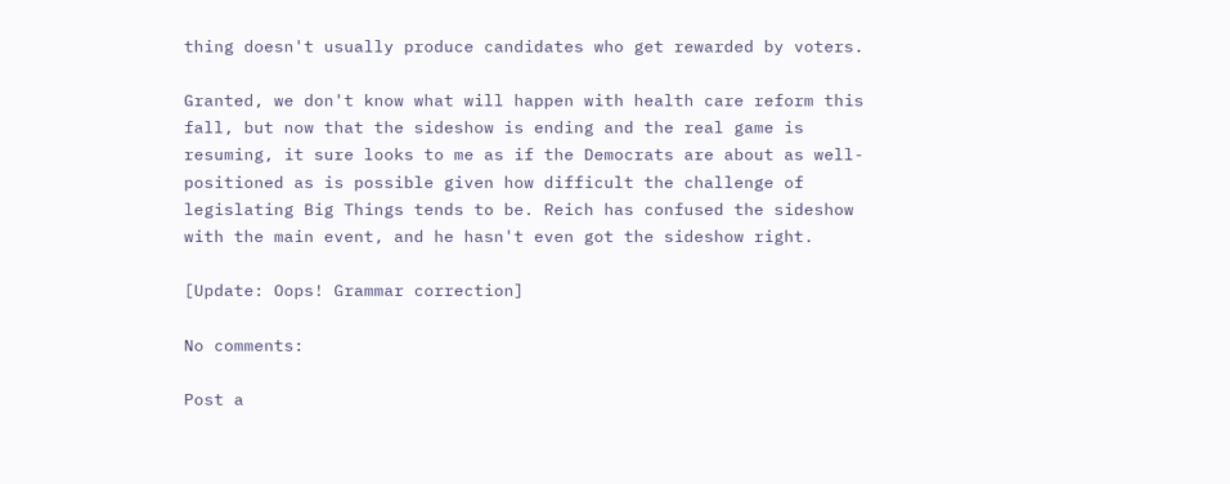thing doesn't usually produce candidates who get rewarded by voters.

Granted, we don't know what will happen with health care reform this fall, but now that the sideshow is ending and the real game is resuming, it sure looks to me as if the Democrats are about as well-positioned as is possible given how difficult the challenge of legislating Big Things tends to be. Reich has confused the sideshow with the main event, and he hasn't even got the sideshow right.

[Update: Oops! Grammar correction]

No comments:

Post a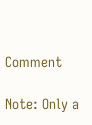Comment

Note: Only a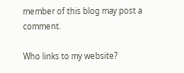member of this blog may post a comment.

Who links to my website?